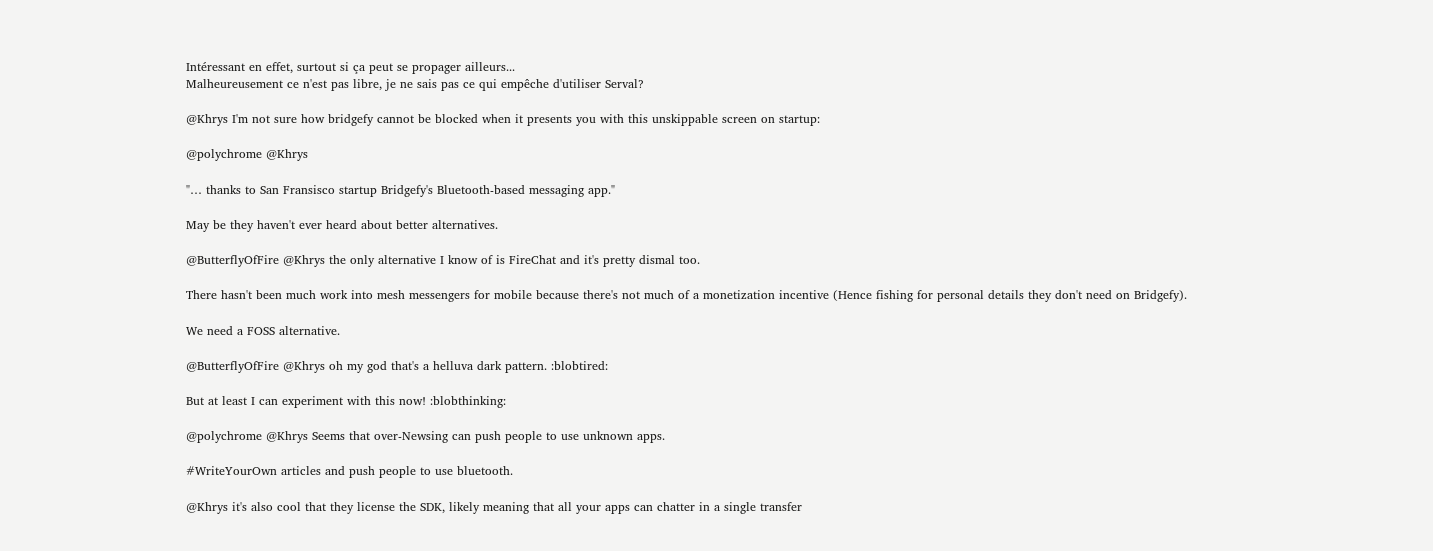Intéressant en effet, surtout si ça peut se propager ailleurs...
Malheureusement ce n'est pas libre, je ne sais pas ce qui empêche d'utiliser Serval?

@Khrys I'm not sure how bridgefy cannot be blocked when it presents you with this unskippable screen on startup:

@polychrome @Khrys

"… thanks to San Fransisco startup Bridgefy's Bluetooth-based messaging app."

May be they haven't ever heard about better alternatives.

@ButterflyOfFire @Khrys the only alternative I know of is FireChat and it's pretty dismal too.

There hasn't been much work into mesh messengers for mobile because there's not much of a monetization incentive (Hence fishing for personal details they don't need on Bridgefy).

We need a FOSS alternative.

@ButterflyOfFire @Khrys oh my god that's a helluva dark pattern. :blobtired:

But at least I can experiment with this now! :blobthinking:

@polychrome @Khrys Seems that over-Newsing can push people to use unknown apps.

#WriteYourOwn articles and push people to use bluetooth.

@Khrys it's also cool that they license the SDK, likely meaning that all your apps can chatter in a single transfer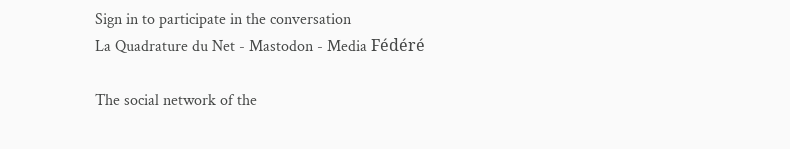Sign in to participate in the conversation
La Quadrature du Net - Mastodon - Media Fédéré

The social network of the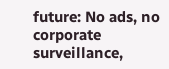future: No ads, no corporate surveillance,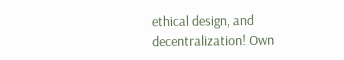ethical design, and decentralization! Own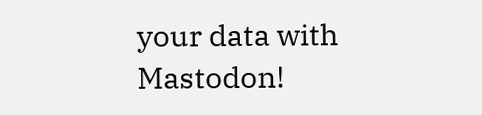your data with Mastodon!